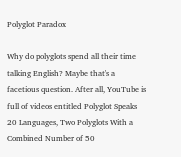Polyglot Paradox

Why do polyglots spend all their time talking English? Maybe that's a facetious question. After all, YouTube is full of videos entitled Polyglot Speaks 20 Languages, Two Polyglots With a Combined Number of 50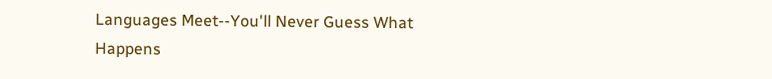Languages Meet--You'll Never Guess What Happens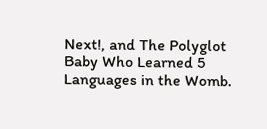Next!, and The Polyglot Baby Who Learned 5 Languages in the Womb.